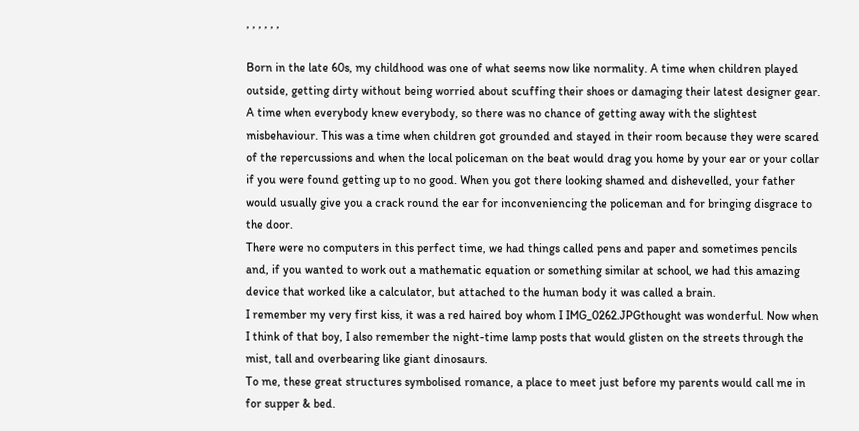, , , , , ,

Born in the late 60s, my childhood was one of what seems now like normality. A time when children played outside, getting dirty without being worried about scuffing their shoes or damaging their latest designer gear.
A time when everybody knew everybody, so there was no chance of getting away with the slightest misbehaviour. This was a time when children got grounded and stayed in their room because they were scared of the repercussions and when the local policeman on the beat would drag you home by your ear or your collar if you were found getting up to no good. When you got there looking shamed and dishevelled, your father would usually give you a crack round the ear for inconveniencing the policeman and for bringing disgrace to the door.
There were no computers in this perfect time, we had things called pens and paper and sometimes pencils and, if you wanted to work out a mathematic equation or something similar at school, we had this amazing device that worked like a calculator, but attached to the human body it was called a brain.
I remember my very first kiss, it was a red haired boy whom I IMG_0262.JPGthought was wonderful. Now when I think of that boy, I also remember the night-time lamp posts that would glisten on the streets through the mist, tall and overbearing like giant dinosaurs.
To me, these great structures symbolised romance, a place to meet just before my parents would call me in for supper & bed.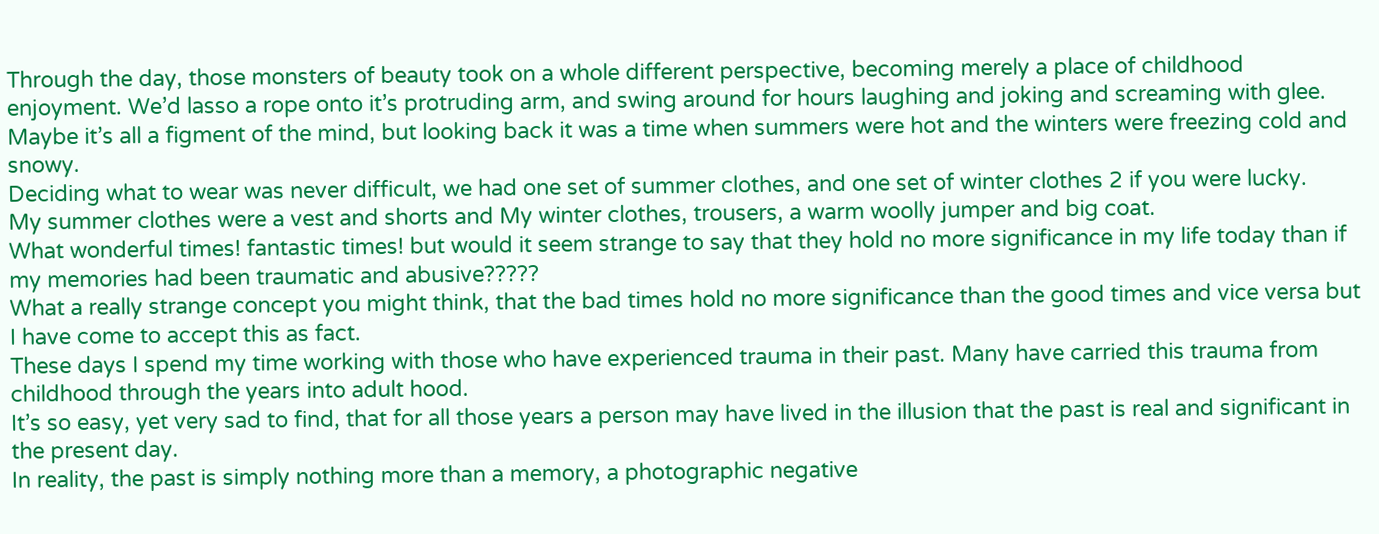Through the day, those monsters of beauty took on a whole different perspective, becoming merely a place of childhood enjoyment. We’d lasso a rope onto it’s protruding arm, and swing around for hours laughing and joking and screaming with glee.
Maybe it’s all a figment of the mind, but looking back it was a time when summers were hot and the winters were freezing cold and snowy.
Deciding what to wear was never difficult, we had one set of summer clothes, and one set of winter clothes 2 if you were lucky.
My summer clothes were a vest and shorts and My winter clothes, trousers, a warm woolly jumper and big coat.
What wonderful times! fantastic times! but would it seem strange to say that they hold no more significance in my life today than if my memories had been traumatic and abusive?????
What a really strange concept you might think, that the bad times hold no more significance than the good times and vice versa but I have come to accept this as fact.
These days I spend my time working with those who have experienced trauma in their past. Many have carried this trauma from childhood through the years into adult hood.
It’s so easy, yet very sad to find, that for all those years a person may have lived in the illusion that the past is real and significant in the present day.
In reality, the past is simply nothing more than a memory, a photographic negative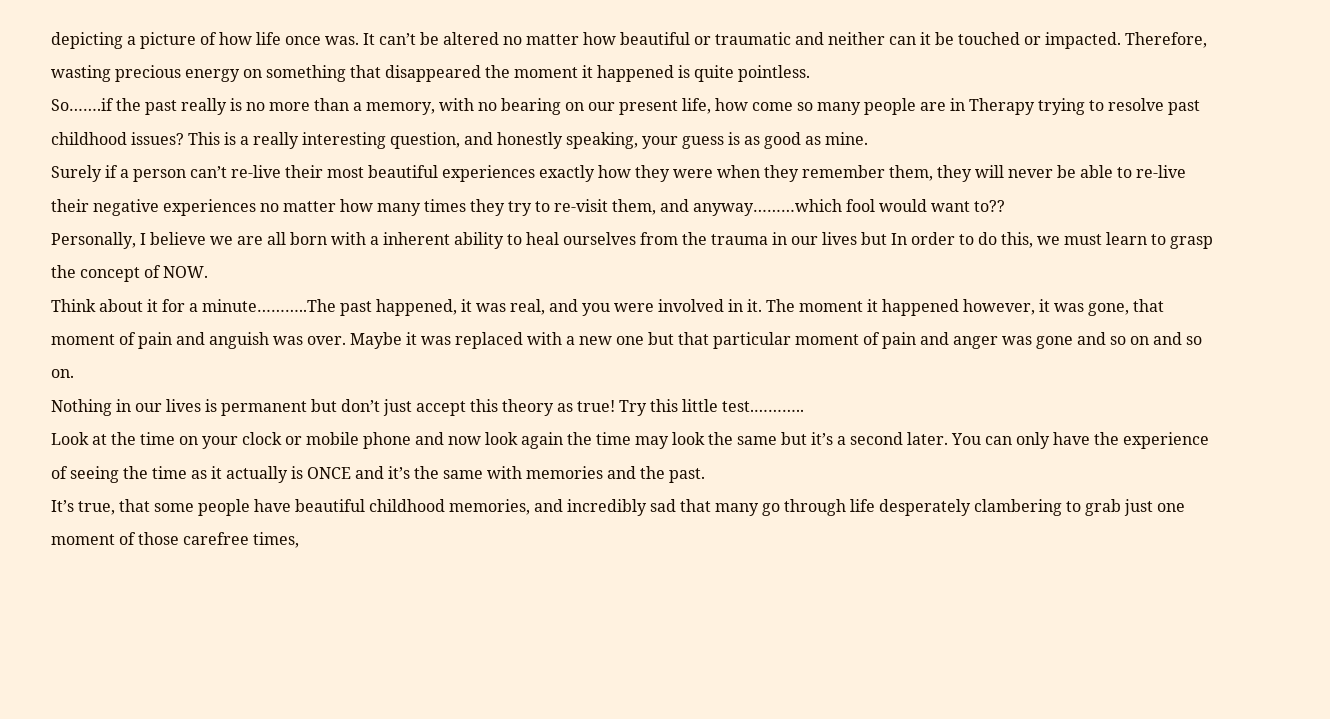depicting a picture of how life once was. It can’t be altered no matter how beautiful or traumatic and neither can it be touched or impacted. Therefore, wasting precious energy on something that disappeared the moment it happened is quite pointless.
So…….if the past really is no more than a memory, with no bearing on our present life, how come so many people are in Therapy trying to resolve past childhood issues? This is a really interesting question, and honestly speaking, your guess is as good as mine.
Surely if a person can’t re-live their most beautiful experiences exactly how they were when they remember them, they will never be able to re-live their negative experiences no matter how many times they try to re-visit them, and anyway………which fool would want to??
Personally, I believe we are all born with a inherent ability to heal ourselves from the trauma in our lives but In order to do this, we must learn to grasp the concept of NOW.
Think about it for a minute………..The past happened, it was real, and you were involved in it. The moment it happened however, it was gone, that moment of pain and anguish was over. Maybe it was replaced with a new one but that particular moment of pain and anger was gone and so on and so on.
Nothing in our lives is permanent but don’t just accept this theory as true! Try this little test.………..
Look at the time on your clock or mobile phone and now look again the time may look the same but it’s a second later. You can only have the experience of seeing the time as it actually is ONCE and it’s the same with memories and the past.
It’s true, that some people have beautiful childhood memories, and incredibly sad that many go through life desperately clambering to grab just one moment of those carefree times,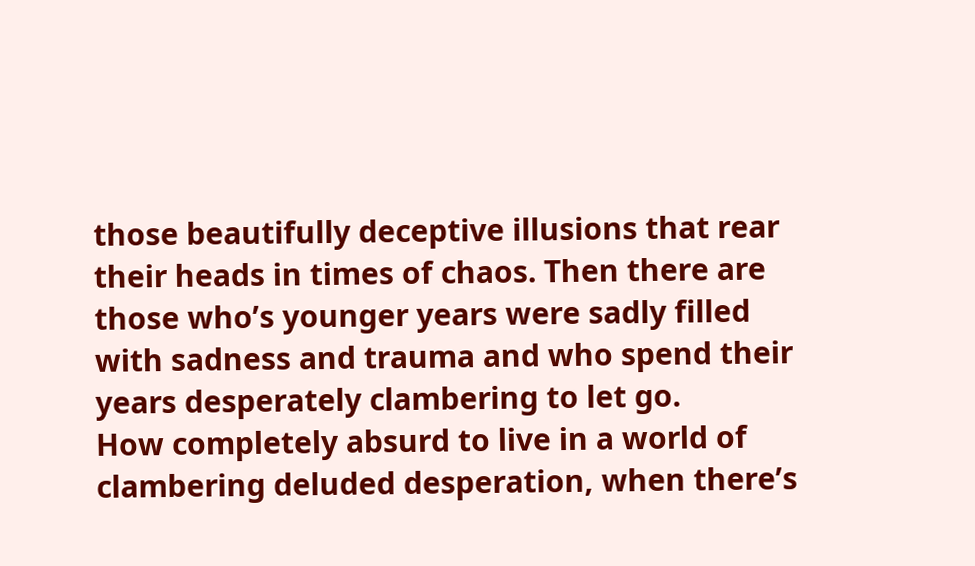those beautifully deceptive illusions that rear their heads in times of chaos. Then there are those who’s younger years were sadly filled with sadness and trauma and who spend their years desperately clambering to let go.                                                                                          How completely absurd to live in a world of clambering deluded desperation, when there’s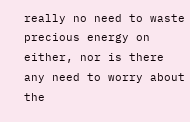really no need to waste precious energy on either, nor is there any need to worry about the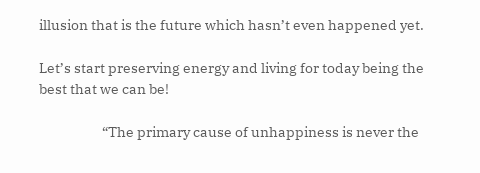illusion that is the future which hasn’t even happened yet.

Let’s start preserving energy and living for today being the best that we can be!

                     “The primary cause of unhappiness is never the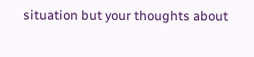situation but your thoughts about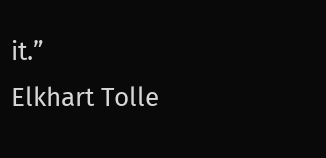it.”
Elkhart Tolle